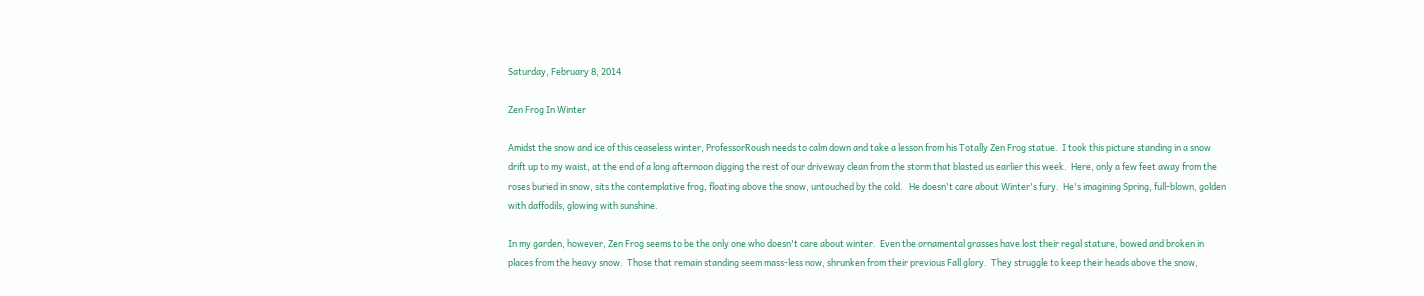Saturday, February 8, 2014

Zen Frog In Winter

Amidst the snow and ice of this ceaseless winter, ProfessorRoush needs to calm down and take a lesson from his Totally Zen Frog statue.  I took this picture standing in a snow drift up to my waist, at the end of a long afternoon digging the rest of our driveway clean from the storm that blasted us earlier this week.  Here, only a few feet away from the roses buried in snow, sits the contemplative frog, floating above the snow, untouched by the cold.   He doesn't care about Winter's fury.  He's imagining Spring, full-blown, golden with daffodils, glowing with sunshine.

In my garden, however, Zen Frog seems to be the only one who doesn't care about winter.  Even the ornamental grasses have lost their regal stature, bowed and broken in places from the heavy snow.  Those that remain standing seem mass-less now, shrunken from their previous Fall glory.  They struggle to keep their heads above the snow,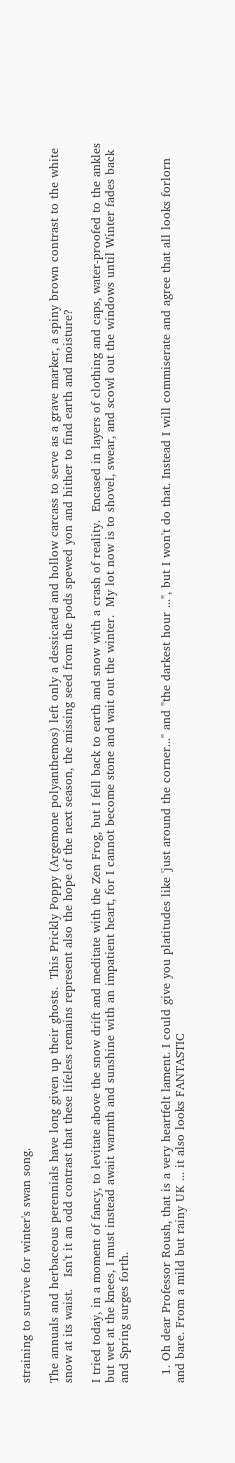straining to survive for winter's swan song.

The annuals and herbaceous perennials have long given up their ghosts.  This Prickly Poppy (Argemone polyanthemos) left only a dessicated and hollow carcass to serve as a grave marker, a spiny brown contrast to the white snow at its waist.   Isn't it an odd contrast that these lifeless remains represent also the hope of the next season, the missing seed from the pods spewed yon and hither to find earth and moisture?

I tried today, in a moment of fancy, to levitate above the snow drift and meditate with the Zen Frog, but I fell back to earth and snow with a crash of reality.  Encased in layers of clothing and caps, water-proofed to the ankles but wet at the knees, I must instead await warmth and sunshine with an impatient heart, for I cannot become stone and wait out the winter.  My lot now is to shovel, swear, and scowl out the windows until Winter fades back and Spring surges forth.


  1. Oh dear Professor Roush, that is a very heartfelt lament. I could give you platitudes like 'just around the corner..." and "the darkest hour ...", but I won't do that. Instead I will commiserate and agree that all looks forlorn and bare. From a mild but rainy UK ... it also looks FANTASTIC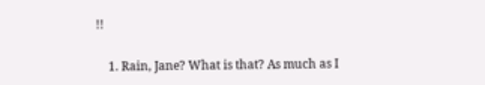!!

    1. Rain, Jane? What is that? As much as I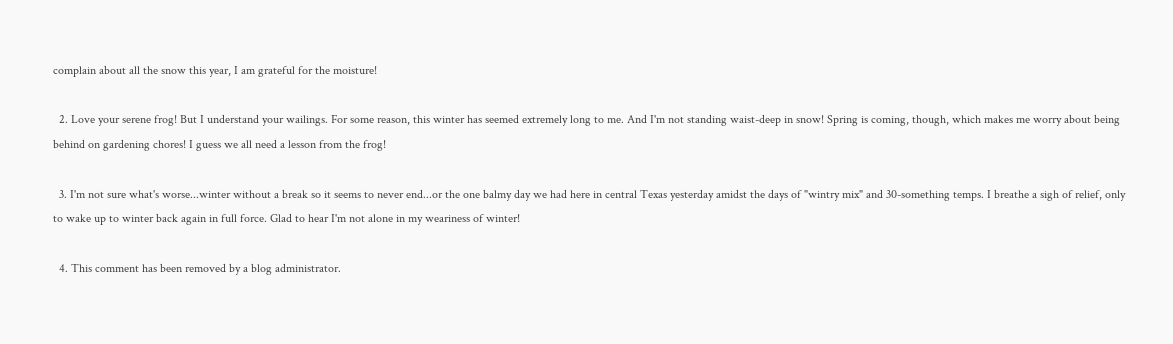complain about all the snow this year, I am grateful for the moisture!

  2. Love your serene frog! But I understand your wailings. For some reason, this winter has seemed extremely long to me. And I'm not standing waist-deep in snow! Spring is coming, though, which makes me worry about being behind on gardening chores! I guess we all need a lesson from the frog!

  3. I'm not sure what's worse...winter without a break so it seems to never end...or the one balmy day we had here in central Texas yesterday amidst the days of "wintry mix" and 30-something temps. I breathe a sigh of relief, only to wake up to winter back again in full force. Glad to hear I'm not alone in my weariness of winter!

  4. This comment has been removed by a blog administrator.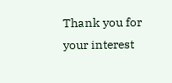Thank you for your interest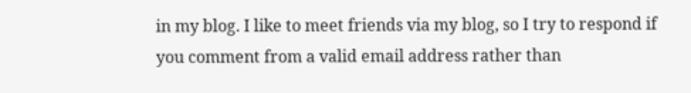in my blog. I like to meet friends via my blog, so I try to respond if you comment from a valid email address rather than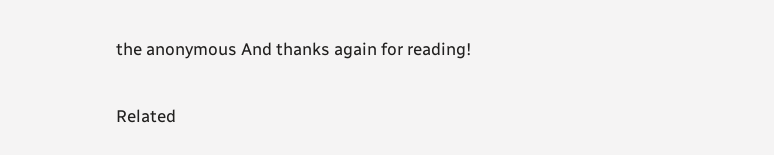the anonymous And thanks again for reading!


Related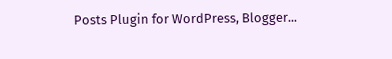Posts Plugin for WordPress, Blogger...